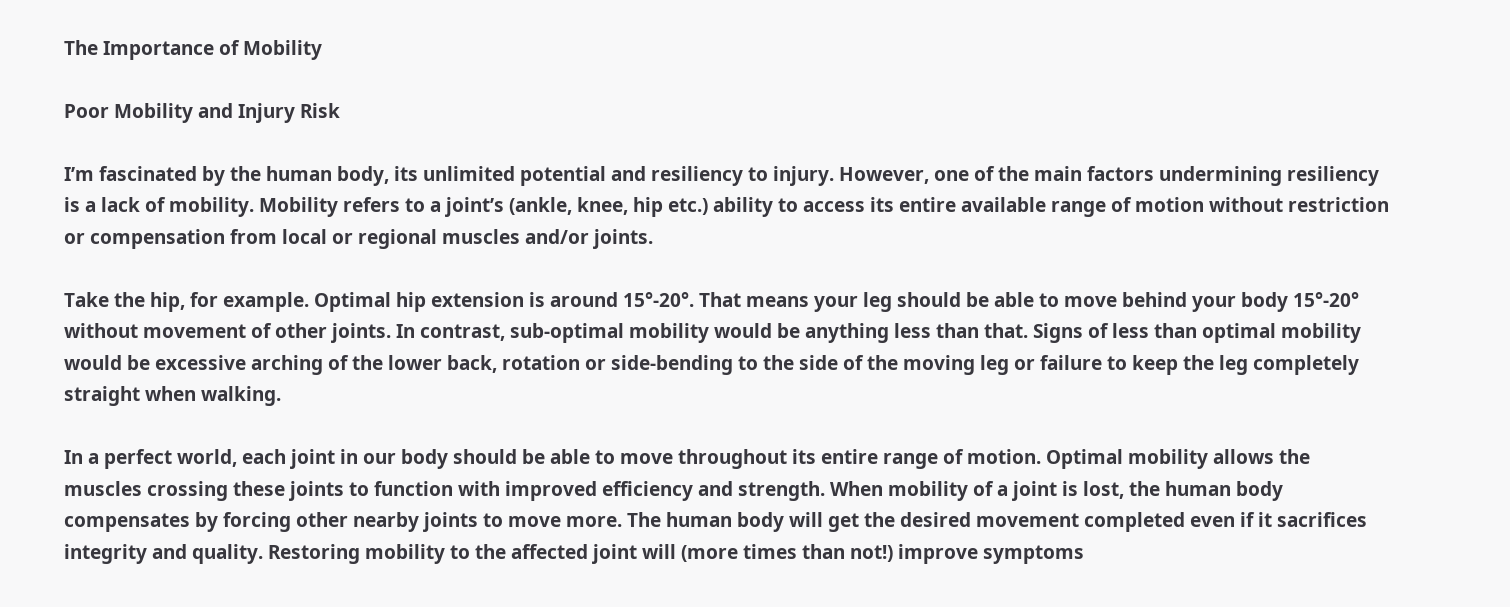The Importance of Mobility

Poor Mobility and Injury Risk

I’m fascinated by the human body, its unlimited potential and resiliency to injury. However, one of the main factors undermining resiliency is a lack of mobility. Mobility refers to a joint’s (ankle, knee, hip etc.) ability to access its entire available range of motion without restriction or compensation from local or regional muscles and/or joints.

Take the hip, for example. Optimal hip extension is around 15°-20°. That means your leg should be able to move behind your body 15°-20° without movement of other joints. In contrast, sub-optimal mobility would be anything less than that. Signs of less than optimal mobility would be excessive arching of the lower back, rotation or side-bending to the side of the moving leg or failure to keep the leg completely straight when walking.

In a perfect world, each joint in our body should be able to move throughout its entire range of motion. Optimal mobility allows the muscles crossing these joints to function with improved efficiency and strength. When mobility of a joint is lost, the human body compensates by forcing other nearby joints to move more. The human body will get the desired movement completed even if it sacrifices integrity and quality. Restoring mobility to the affected joint will (more times than not!) improve symptoms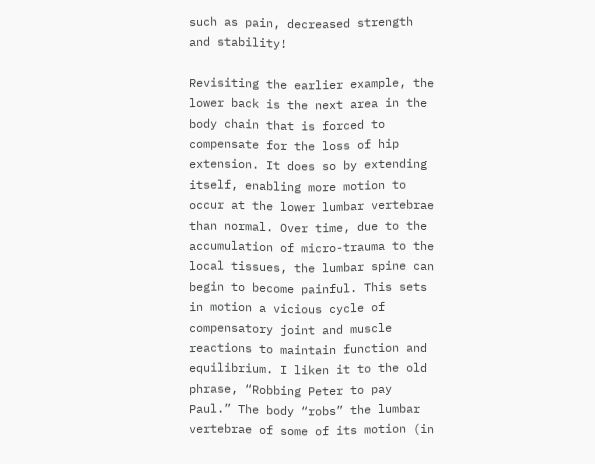such as pain, decreased strength and stability!

Revisiting the earlier example, the lower back is the next area in the body chain that is forced to compensate for the loss of hip extension. It does so by extending itself, enabling more motion to occur at the lower lumbar vertebrae than normal. Over time, due to the accumulation of micro-trauma to the local tissues, the lumbar spine can begin to become painful. This sets in motion a vicious cycle of compensatory joint and muscle reactions to maintain function and equilibrium. I liken it to the old phrase, “Robbing Peter to pay Paul.” The body “robs” the lumbar vertebrae of some of its motion (in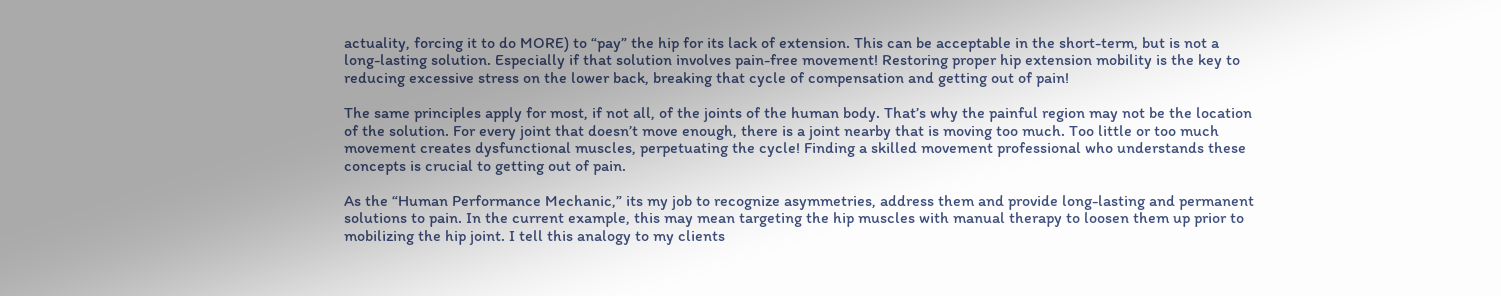actuality, forcing it to do MORE) to “pay” the hip for its lack of extension. This can be acceptable in the short-term, but is not a long-lasting solution. Especially if that solution involves pain-free movement! Restoring proper hip extension mobility is the key to reducing excessive stress on the lower back, breaking that cycle of compensation and getting out of pain!

The same principles apply for most, if not all, of the joints of the human body. That’s why the painful region may not be the location of the solution. For every joint that doesn’t move enough, there is a joint nearby that is moving too much. Too little or too much movement creates dysfunctional muscles, perpetuating the cycle! Finding a skilled movement professional who understands these concepts is crucial to getting out of pain.

As the “Human Performance Mechanic,” its my job to recognize asymmetries, address them and provide long-lasting and permanent solutions to pain. In the current example, this may mean targeting the hip muscles with manual therapy to loosen them up prior to mobilizing the hip joint. I tell this analogy to my clients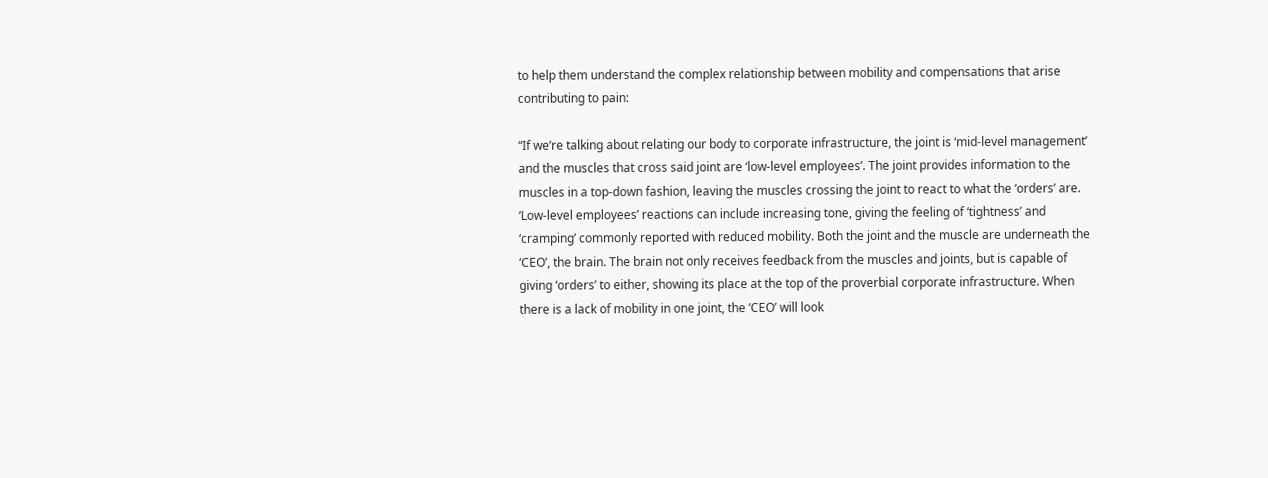to help them understand the complex relationship between mobility and compensations that arise contributing to pain:

“If we’re talking about relating our body to corporate infrastructure, the joint is ‘mid-level management’ and the muscles that cross said joint are ‘low-level employees’. The joint provides information to the muscles in a top-down fashion, leaving the muscles crossing the joint to react to what the ‘orders’ are. ‘Low-level employees’ reactions can include increasing tone, giving the feeling of ‘tightness’ and ‘cramping’ commonly reported with reduced mobility. Both the joint and the muscle are underneath the ‘CEO’, the brain. The brain not only receives feedback from the muscles and joints, but is capable of giving ‘orders’ to either, showing its place at the top of the proverbial corporate infrastructure. When there is a lack of mobility in one joint, the ‘CEO’ will look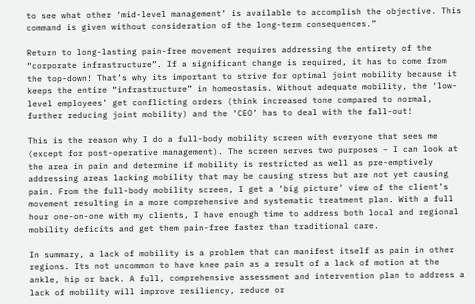to see what other ‘mid-level management’ is available to accomplish the objective. This command is given without consideration of the long-term consequences.”

Return to long-lasting pain-free movement requires addressing the entirety of the “corporate infrastructure”. If a significant change is required, it has to come from the top-down! That’s why its important to strive for optimal joint mobility because it keeps the entire “infrastructure” in homeostasis. Without adequate mobility, the ‘low-level employees’ get conflicting orders (think increased tone compared to normal, further reducing joint mobility) and the ‘CEO’ has to deal with the fall-out!

This is the reason why I do a full-body mobility screen with everyone that sees me (except for post-operative management). The screen serves two purposes – I can look at the area in pain and determine if mobility is restricted as well as pre-emptively addressing areas lacking mobility that may be causing stress but are not yet causing pain. From the full-body mobility screen, I get a ‘big picture’ view of the client’s movement resulting in a more comprehensive and systematic treatment plan. With a full hour one-on-one with my clients, I have enough time to address both local and regional mobility deficits and get them pain-free faster than traditional care.

In summary, a lack of mobility is a problem that can manifest itself as pain in other regions. Its not uncommon to have knee pain as a result of a lack of motion at the ankle, hip or back. A full, comprehensive assessment and intervention plan to address a lack of mobility will improve resiliency, reduce or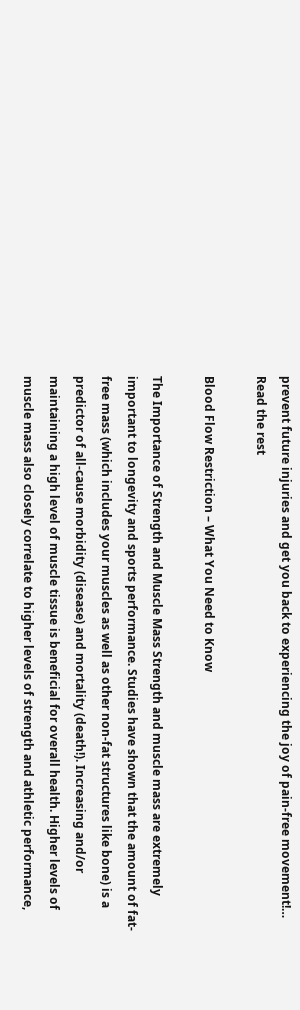prevent future injuries and get you back to experiencing the joy of pain-free movement!… Read the rest

Blood Flow Restriction – What You Need to Know

The Importance of Strength and Muscle Mass Strength and muscle mass are extremely important to longevity and sports performance. Studies have shown that the amount of fat-free mass (which includes your muscles as well as other non-fat structures like bone) is a predictor of all-cause morbidity (disease) and mortality (death!). Increasing and/or maintaining a high level of muscle tissue is beneficial for overall health. Higher levels of muscle mass also closely correlate to higher levels of strength and athletic performance,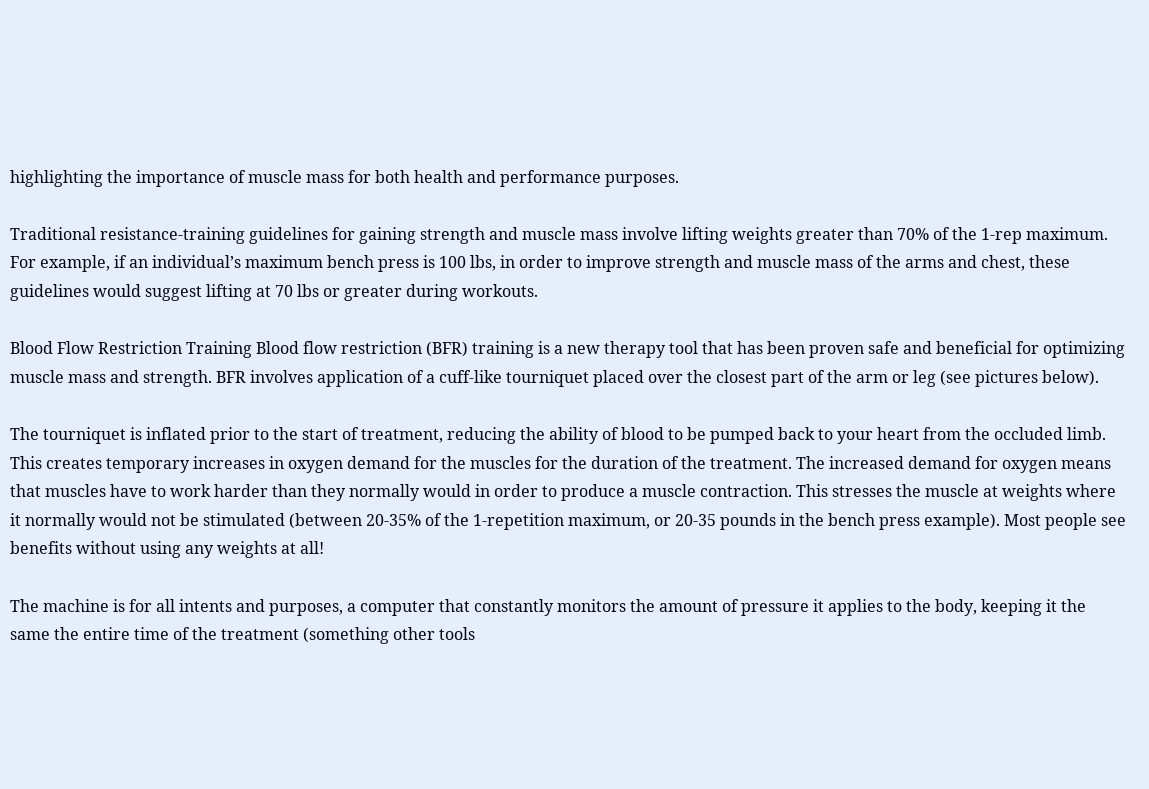highlighting the importance of muscle mass for both health and performance purposes.

Traditional resistance-training guidelines for gaining strength and muscle mass involve lifting weights greater than 70% of the 1-rep maximum. For example, if an individual’s maximum bench press is 100 lbs, in order to improve strength and muscle mass of the arms and chest, these guidelines would suggest lifting at 70 lbs or greater during workouts.

Blood Flow Restriction Training Blood flow restriction (BFR) training is a new therapy tool that has been proven safe and beneficial for optimizing muscle mass and strength. BFR involves application of a cuff-like tourniquet placed over the closest part of the arm or leg (see pictures below).

The tourniquet is inflated prior to the start of treatment, reducing the ability of blood to be pumped back to your heart from the occluded limb. This creates temporary increases in oxygen demand for the muscles for the duration of the treatment. The increased demand for oxygen means that muscles have to work harder than they normally would in order to produce a muscle contraction. This stresses the muscle at weights where it normally would not be stimulated (between 20-35% of the 1-repetition maximum, or 20-35 pounds in the bench press example). Most people see benefits without using any weights at all!

The machine is for all intents and purposes, a computer that constantly monitors the amount of pressure it applies to the body, keeping it the same the entire time of the treatment (something other tools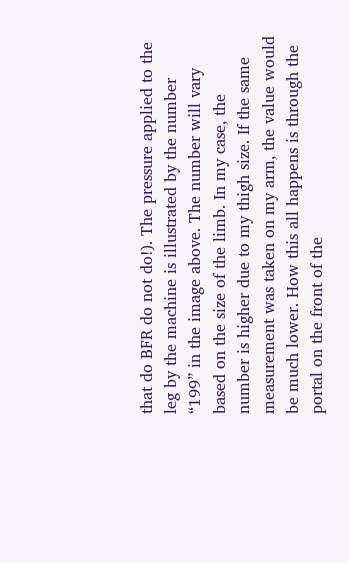that do BFR do not do!). The pressure applied to the leg by the machine is illustrated by the number “199” in the image above. The number will vary based on the size of the limb. In my case, the number is higher due to my thigh size. If the same measurement was taken on my arm, the value would be much lower. How this all happens is through the portal on the front of the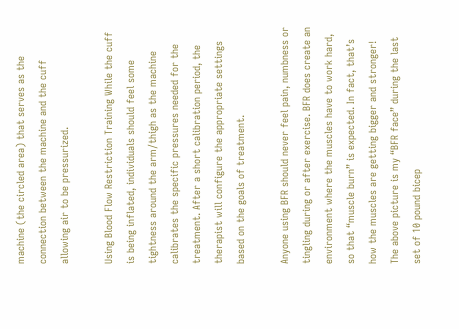machine (the circled area) that serves as the connection between the machine and the cuff allowing air to be pressurized.

Using Blood Flow Restriction Training While the cuff is being inflated, individuals should feel some tightness around the arm/thigh as the machine calibrates the specific pressures needed for the treatment. After a short calibration period, the therapist will configure the appropriate settings based on the goals of treatment.

Anyone using BFR should never feel pain, numbness or tingling during or after exercise. BFR does create an environment where the muscles have to work hard, so that “muscle burn” is expected. In fact, that’s how the muscles are getting bigger and stronger! The above picture is my “BFR face” during the last set of 10 pound bicep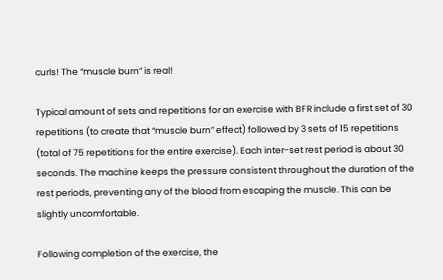curls! The “muscle burn” is real!

Typical amount of sets and repetitions for an exercise with BFR include a first set of 30 repetitions (to create that “muscle burn” effect) followed by 3 sets of 15 repetitions (total of 75 repetitions for the entire exercise). Each inter-set rest period is about 30 seconds. The machine keeps the pressure consistent throughout the duration of the rest periods, preventing any of the blood from escaping the muscle. This can be slightly uncomfortable.

Following completion of the exercise, the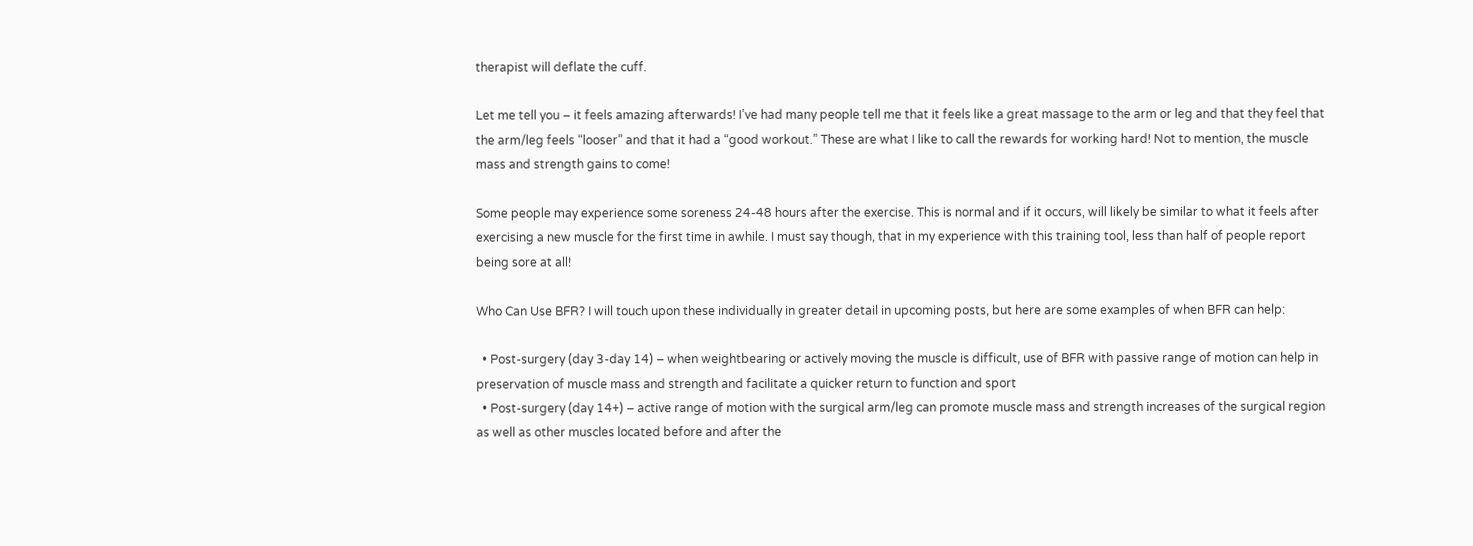therapist will deflate the cuff.

Let me tell you – it feels amazing afterwards! I’ve had many people tell me that it feels like a great massage to the arm or leg and that they feel that the arm/leg feels “looser” and that it had a “good workout.” These are what I like to call the rewards for working hard! Not to mention, the muscle mass and strength gains to come!

Some people may experience some soreness 24-48 hours after the exercise. This is normal and if it occurs, will likely be similar to what it feels after exercising a new muscle for the first time in awhile. I must say though, that in my experience with this training tool, less than half of people report being sore at all!

Who Can Use BFR? I will touch upon these individually in greater detail in upcoming posts, but here are some examples of when BFR can help:

  • Post-surgery (day 3-day 14) – when weightbearing or actively moving the muscle is difficult, use of BFR with passive range of motion can help in preservation of muscle mass and strength and facilitate a quicker return to function and sport
  • Post-surgery (day 14+) – active range of motion with the surgical arm/leg can promote muscle mass and strength increases of the surgical region as well as other muscles located before and after the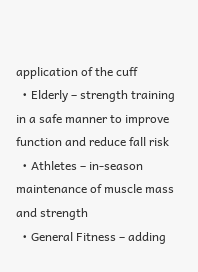application of the cuff
  • Elderly – strength training in a safe manner to improve function and reduce fall risk
  • Athletes – in-season maintenance of muscle mass and strength
  • General Fitness – adding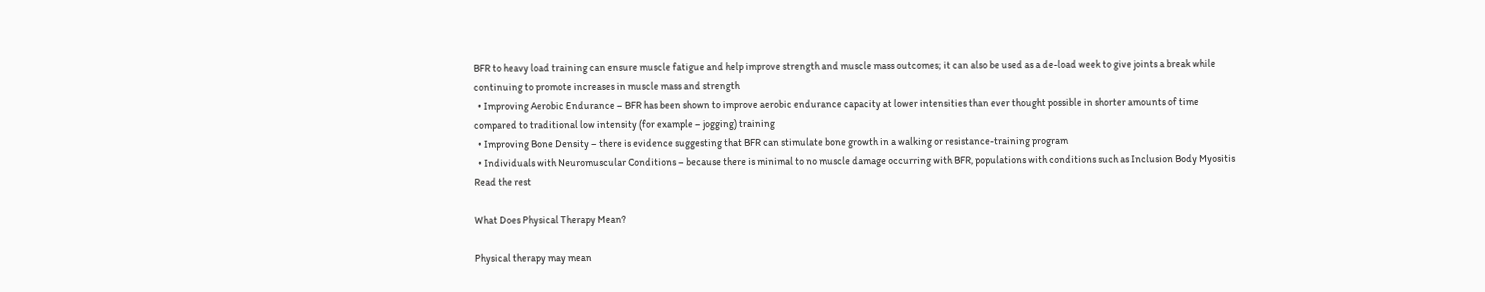BFR to heavy load training can ensure muscle fatigue and help improve strength and muscle mass outcomes; it can also be used as a de-load week to give joints a break while continuing to promote increases in muscle mass and strength
  • Improving Aerobic Endurance – BFR has been shown to improve aerobic endurance capacity at lower intensities than ever thought possible in shorter amounts of time compared to traditional low intensity (for example – jogging) training
  • Improving Bone Density – there is evidence suggesting that BFR can stimulate bone growth in a walking or resistance-training program
  • Individuals with Neuromuscular Conditions – because there is minimal to no muscle damage occurring with BFR, populations with conditions such as Inclusion Body Myositis
Read the rest

What Does Physical Therapy Mean?

Physical therapy may mean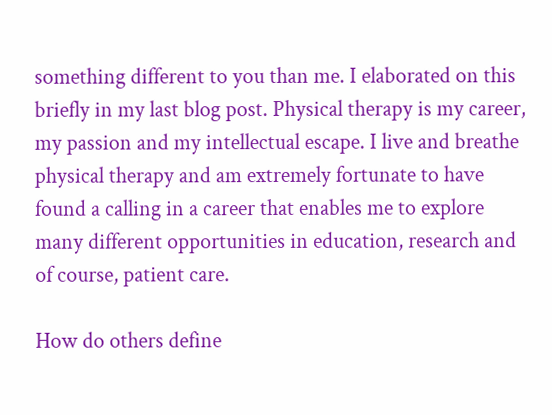something different to you than me. I elaborated on this briefly in my last blog post. Physical therapy is my career, my passion and my intellectual escape. I live and breathe physical therapy and am extremely fortunate to have found a calling in a career that enables me to explore many different opportunities in education, research and of course, patient care.

How do others define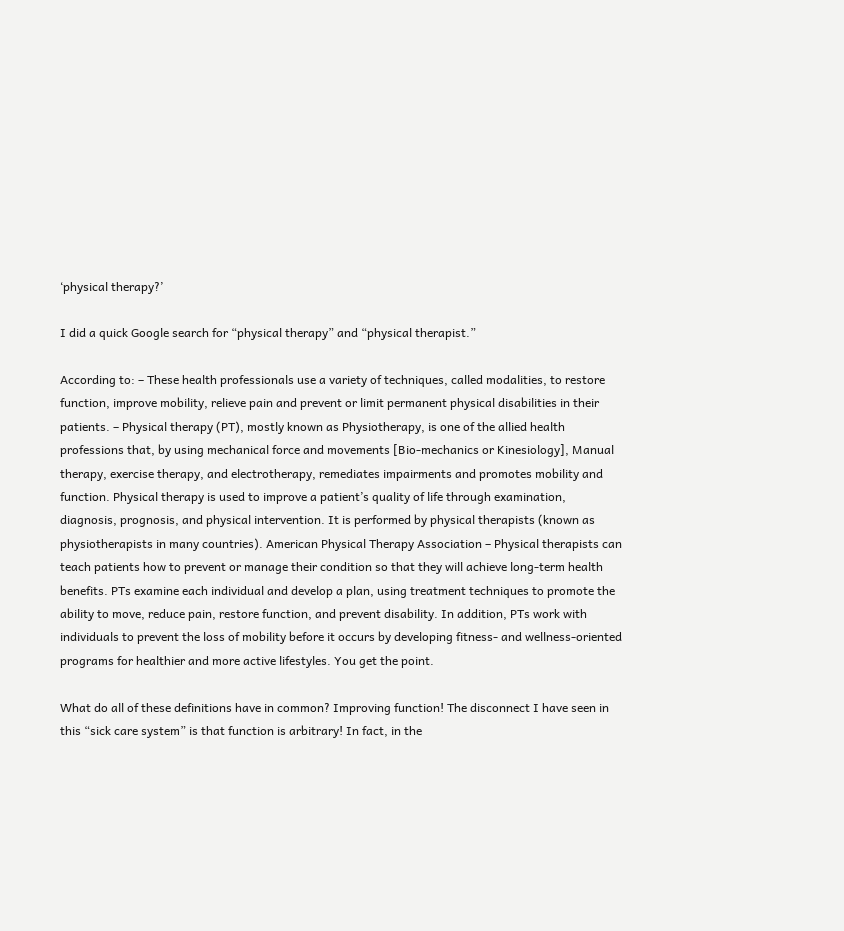‘physical therapy?’

I did a quick Google search for “physical therapy” and “physical therapist.”

According to: – These health professionals use a variety of techniques, called modalities, to restore function, improve mobility, relieve pain and prevent or limit permanent physical disabilities in their patients. – Physical therapy (PT), mostly known as Physiotherapy, is one of the allied health professions that, by using mechanical force and movements [Bio-mechanics or Kinesiology], Manual therapy, exercise therapy, and electrotherapy, remediates impairments and promotes mobility and function. Physical therapy is used to improve a patient’s quality of life through examination, diagnosis, prognosis, and physical intervention. It is performed by physical therapists (known as physiotherapists in many countries). American Physical Therapy Association – Physical therapists can teach patients how to prevent or manage their condition so that they will achieve long-term health benefits. PTs examine each individual and develop a plan, using treatment techniques to promote the ability to move, reduce pain, restore function, and prevent disability. In addition, PTs work with individuals to prevent the loss of mobility before it occurs by developing fitness- and wellness-oriented programs for healthier and more active lifestyles. You get the point.

What do all of these definitions have in common? Improving function! The disconnect I have seen in this “sick care system” is that function is arbitrary! In fact, in the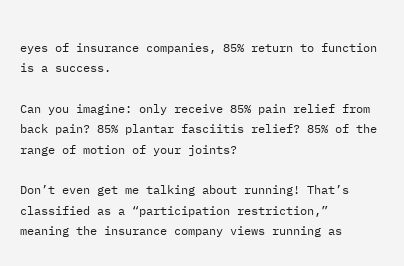eyes of insurance companies, 85% return to function is a success.

Can you imagine: only receive 85% pain relief from back pain? 85% plantar fasciitis relief? 85% of the range of motion of your joints?

Don’t even get me talking about running! That’s classified as a “participation restriction,” meaning the insurance company views running as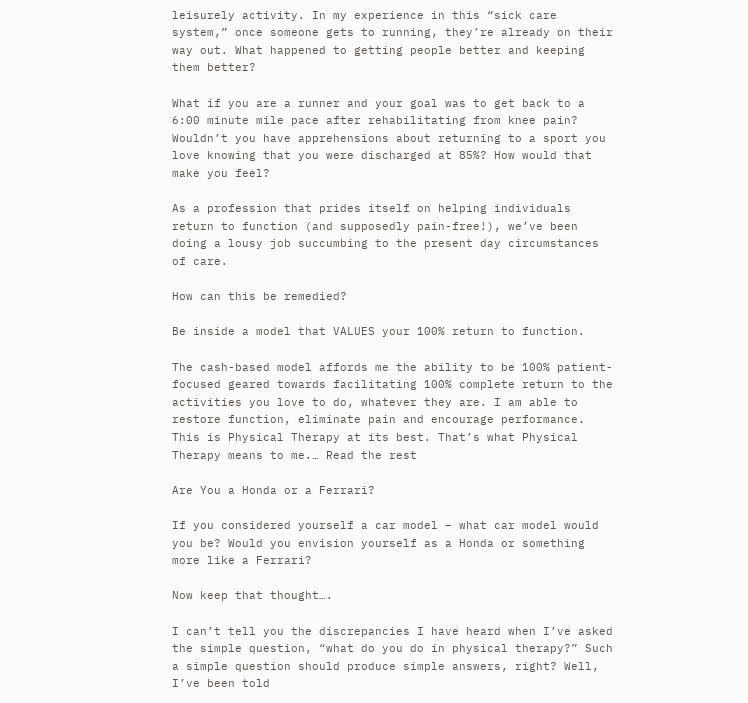leisurely activity. In my experience in this “sick care system,” once someone gets to running, they’re already on their way out. What happened to getting people better and keeping them better?

What if you are a runner and your goal was to get back to a 6:00 minute mile pace after rehabilitating from knee pain? Wouldn’t you have apprehensions about returning to a sport you love knowing that you were discharged at 85%? How would that make you feel?

As a profession that prides itself on helping individuals return to function (and supposedly pain-free!), we’ve been doing a lousy job succumbing to the present day circumstances of care.

How can this be remedied?

Be inside a model that VALUES your 100% return to function.

The cash-based model affords me the ability to be 100% patient-focused geared towards facilitating 100% complete return to the activities you love to do, whatever they are. I am able to restore function, eliminate pain and encourage performance. This is Physical Therapy at its best. That’s what Physical Therapy means to me.… Read the rest

Are You a Honda or a Ferrari?

If you considered yourself a car model – what car model would you be? Would you envision yourself as a Honda or something more like a Ferrari?

Now keep that thought….

I can’t tell you the discrepancies I have heard when I’ve asked the simple question, “what do you do in physical therapy?” Such a simple question should produce simple answers, right? Well, I’ve been told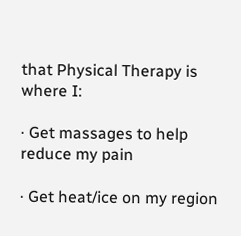that Physical Therapy is where I:

· Get massages to help reduce my pain

· Get heat/ice on my region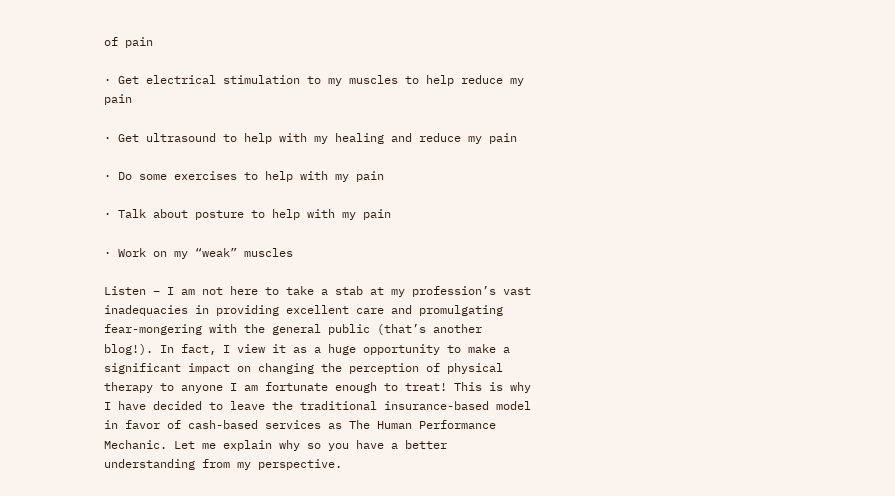of pain

· Get electrical stimulation to my muscles to help reduce my pain

· Get ultrasound to help with my healing and reduce my pain

· Do some exercises to help with my pain

· Talk about posture to help with my pain

· Work on my “weak” muscles

Listen – I am not here to take a stab at my profession’s vast inadequacies in providing excellent care and promulgating fear-mongering with the general public (that’s another blog!). In fact, I view it as a huge opportunity to make a significant impact on changing the perception of physical therapy to anyone I am fortunate enough to treat! This is why I have decided to leave the traditional insurance-based model in favor of cash-based services as The Human Performance Mechanic. Let me explain why so you have a better understanding from my perspective.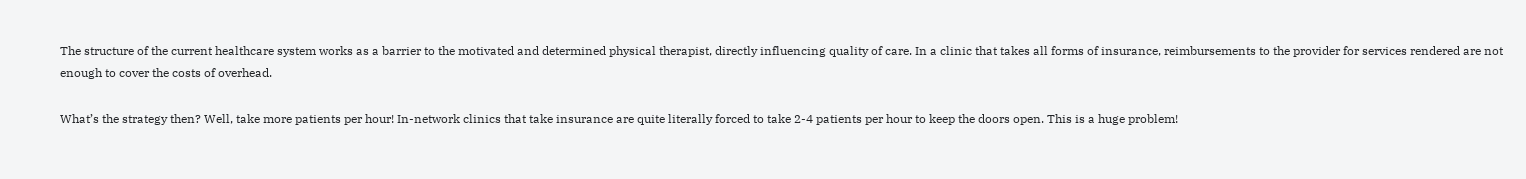The structure of the current healthcare system works as a barrier to the motivated and determined physical therapist, directly influencing quality of care. In a clinic that takes all forms of insurance, reimbursements to the provider for services rendered are not enough to cover the costs of overhead.

What’s the strategy then? Well, take more patients per hour! In-network clinics that take insurance are quite literally forced to take 2-4 patients per hour to keep the doors open. This is a huge problem!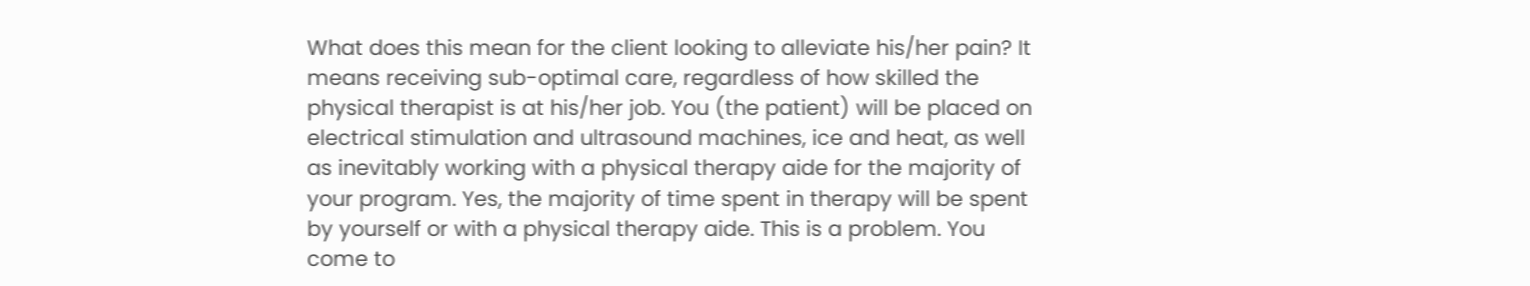What does this mean for the client looking to alleviate his/her pain? It means receiving sub-optimal care, regardless of how skilled the physical therapist is at his/her job. You (the patient) will be placed on electrical stimulation and ultrasound machines, ice and heat, as well as inevitably working with a physical therapy aide for the majority of your program. Yes, the majority of time spent in therapy will be spent by yourself or with a physical therapy aide. This is a problem. You come to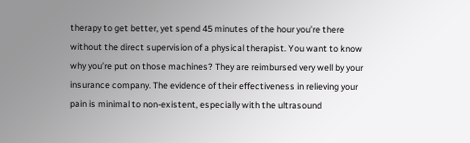therapy to get better, yet spend 45 minutes of the hour you’re there without the direct supervision of a physical therapist. You want to know why you’re put on those machines? They are reimbursed very well by your insurance company. The evidence of their effectiveness in relieving your pain is minimal to non-existent, especially with the ultrasound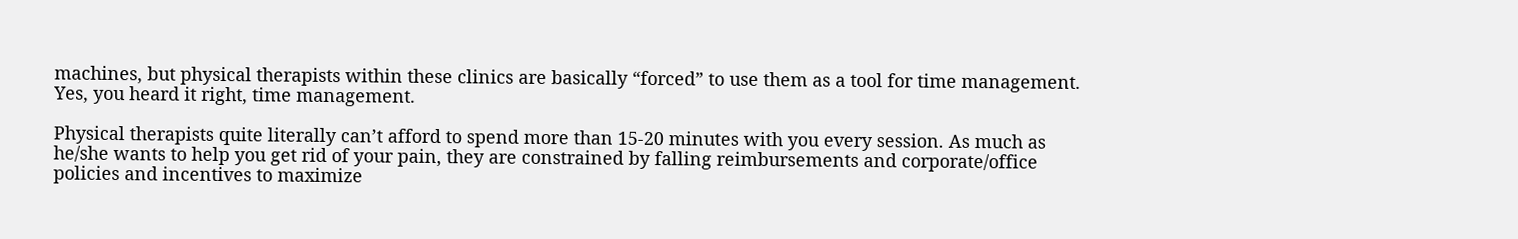machines, but physical therapists within these clinics are basically “forced” to use them as a tool for time management. Yes, you heard it right, time management.

Physical therapists quite literally can’t afford to spend more than 15-20 minutes with you every session. As much as he/she wants to help you get rid of your pain, they are constrained by falling reimbursements and corporate/office policies and incentives to maximize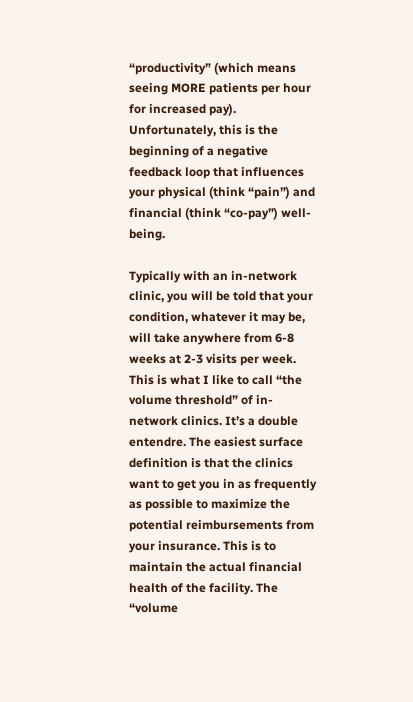“productivity” (which means seeing MORE patients per hour for increased pay). Unfortunately, this is the beginning of a negative feedback loop that influences your physical (think “pain”) and financial (think “co-pay”) well-being.

Typically with an in-network clinic, you will be told that your condition, whatever it may be, will take anywhere from 6-8 weeks at 2-3 visits per week. This is what I like to call “the volume threshold” of in-network clinics. It’s a double entendre. The easiest surface definition is that the clinics want to get you in as frequently as possible to maximize the potential reimbursements from your insurance. This is to maintain the actual financial health of the facility. The “volume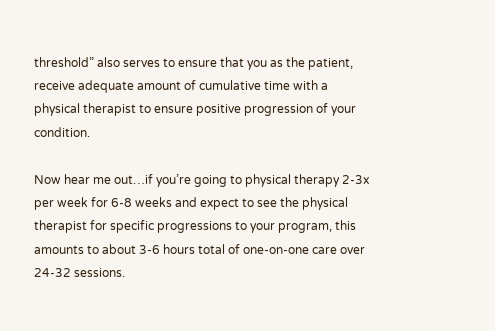threshold” also serves to ensure that you as the patient, receive adequate amount of cumulative time with a physical therapist to ensure positive progression of your condition.

Now hear me out…if you’re going to physical therapy 2-3x per week for 6-8 weeks and expect to see the physical therapist for specific progressions to your program, this amounts to about 3-6 hours total of one-on-one care over 24-32 sessions.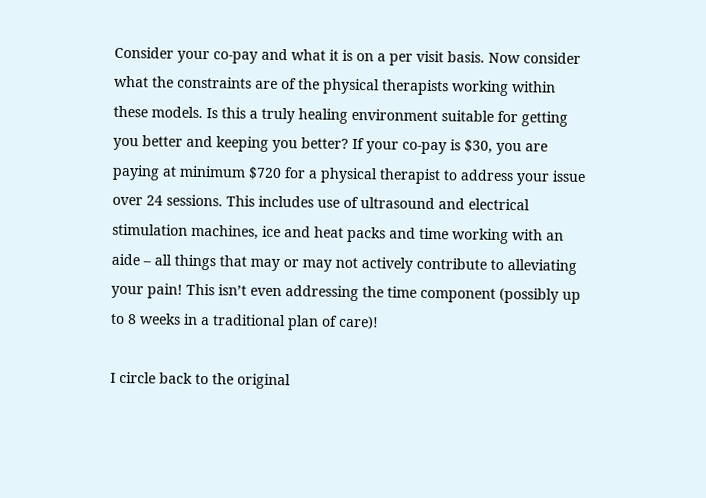Consider your co-pay and what it is on a per visit basis. Now consider what the constraints are of the physical therapists working within these models. Is this a truly healing environment suitable for getting you better and keeping you better? If your co-pay is $30, you are paying at minimum $720 for a physical therapist to address your issue over 24 sessions. This includes use of ultrasound and electrical stimulation machines, ice and heat packs and time working with an aide – all things that may or may not actively contribute to alleviating your pain! This isn’t even addressing the time component (possibly up to 8 weeks in a traditional plan of care)!

I circle back to the original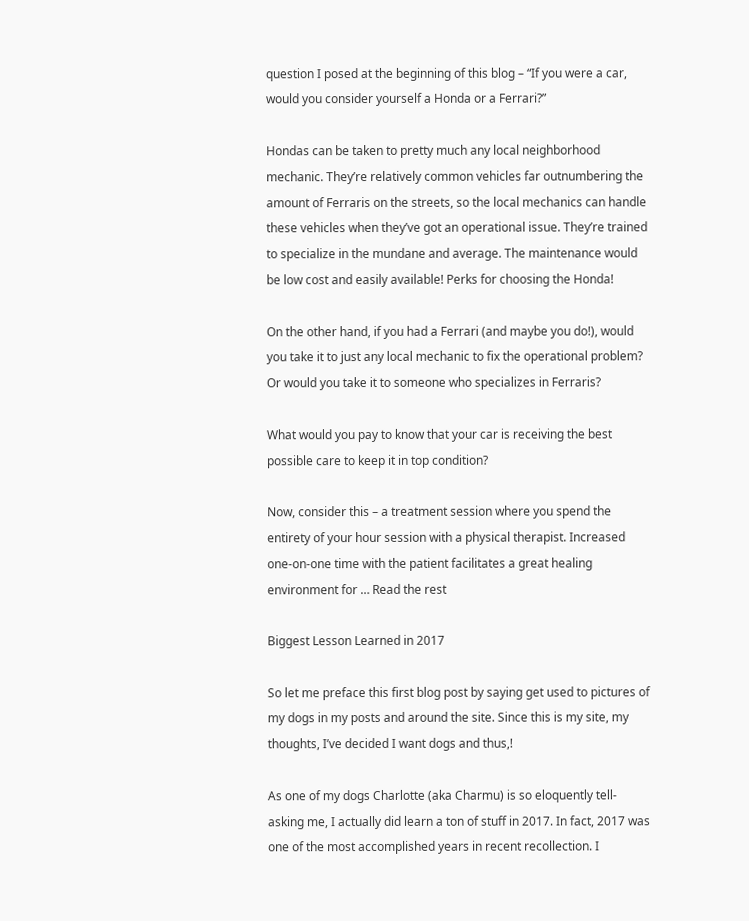question I posed at the beginning of this blog – “If you were a car, would you consider yourself a Honda or a Ferrari?”

Hondas can be taken to pretty much any local neighborhood mechanic. They’re relatively common vehicles far outnumbering the amount of Ferraris on the streets, so the local mechanics can handle these vehicles when they’ve got an operational issue. They’re trained to specialize in the mundane and average. The maintenance would be low cost and easily available! Perks for choosing the Honda!

On the other hand, if you had a Ferrari (and maybe you do!), would you take it to just any local mechanic to fix the operational problem? Or would you take it to someone who specializes in Ferraris?

What would you pay to know that your car is receiving the best possible care to keep it in top condition?

Now, consider this – a treatment session where you spend the entirety of your hour session with a physical therapist. Increased one-on-one time with the patient facilitates a great healing environment for … Read the rest

Biggest Lesson Learned in 2017

So let me preface this first blog post by saying get used to pictures of my dogs in my posts and around the site. Since this is my site, my thoughts, I’ve decided I want dogs and thus,!

As one of my dogs Charlotte (aka Charmu) is so eloquently tell-asking me, I actually did learn a ton of stuff in 2017. In fact, 2017 was one of the most accomplished years in recent recollection. I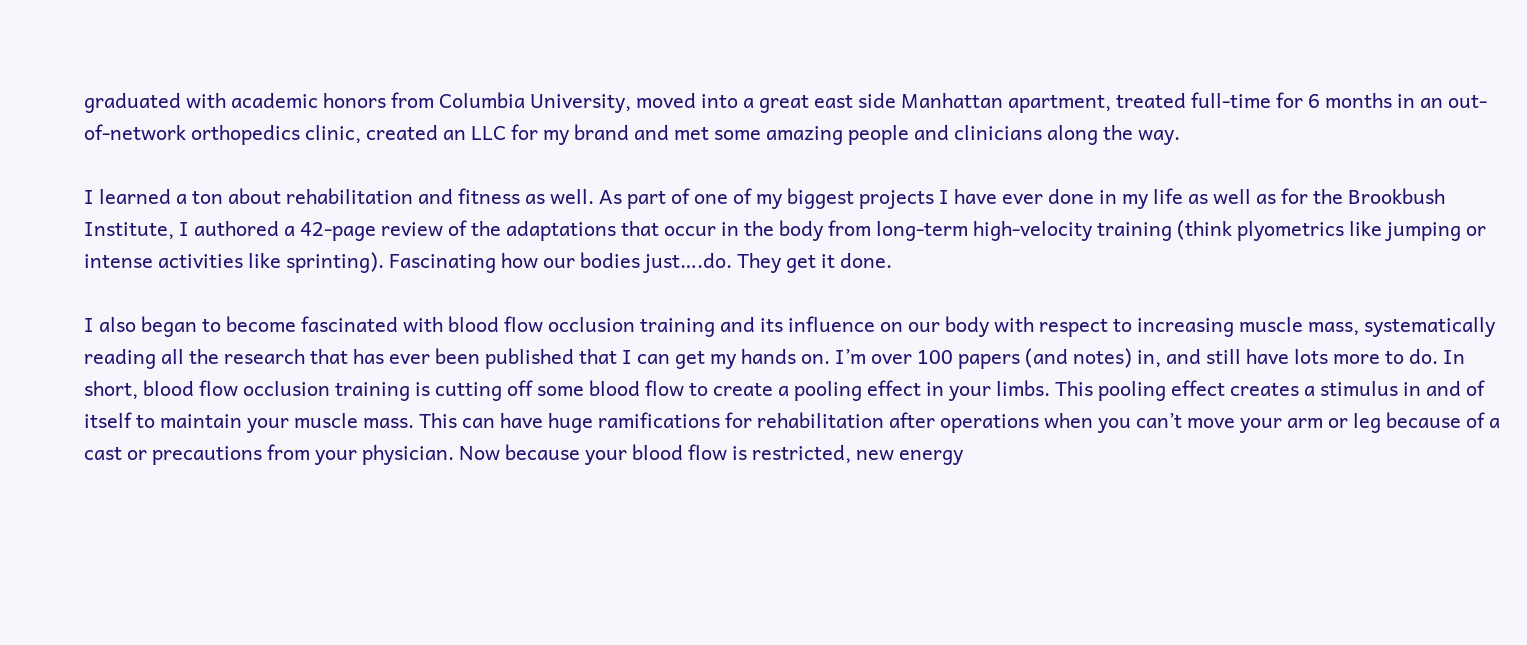graduated with academic honors from Columbia University, moved into a great east side Manhattan apartment, treated full-time for 6 months in an out-of-network orthopedics clinic, created an LLC for my brand and met some amazing people and clinicians along the way.

I learned a ton about rehabilitation and fitness as well. As part of one of my biggest projects I have ever done in my life as well as for the Brookbush Institute, I authored a 42-page review of the adaptations that occur in the body from long-term high-velocity training (think plyometrics like jumping or intense activities like sprinting). Fascinating how our bodies just….do. They get it done.

I also began to become fascinated with blood flow occlusion training and its influence on our body with respect to increasing muscle mass, systematically reading all the research that has ever been published that I can get my hands on. I’m over 100 papers (and notes) in, and still have lots more to do. In short, blood flow occlusion training is cutting off some blood flow to create a pooling effect in your limbs. This pooling effect creates a stimulus in and of itself to maintain your muscle mass. This can have huge ramifications for rehabilitation after operations when you can’t move your arm or leg because of a cast or precautions from your physician. Now because your blood flow is restricted, new energy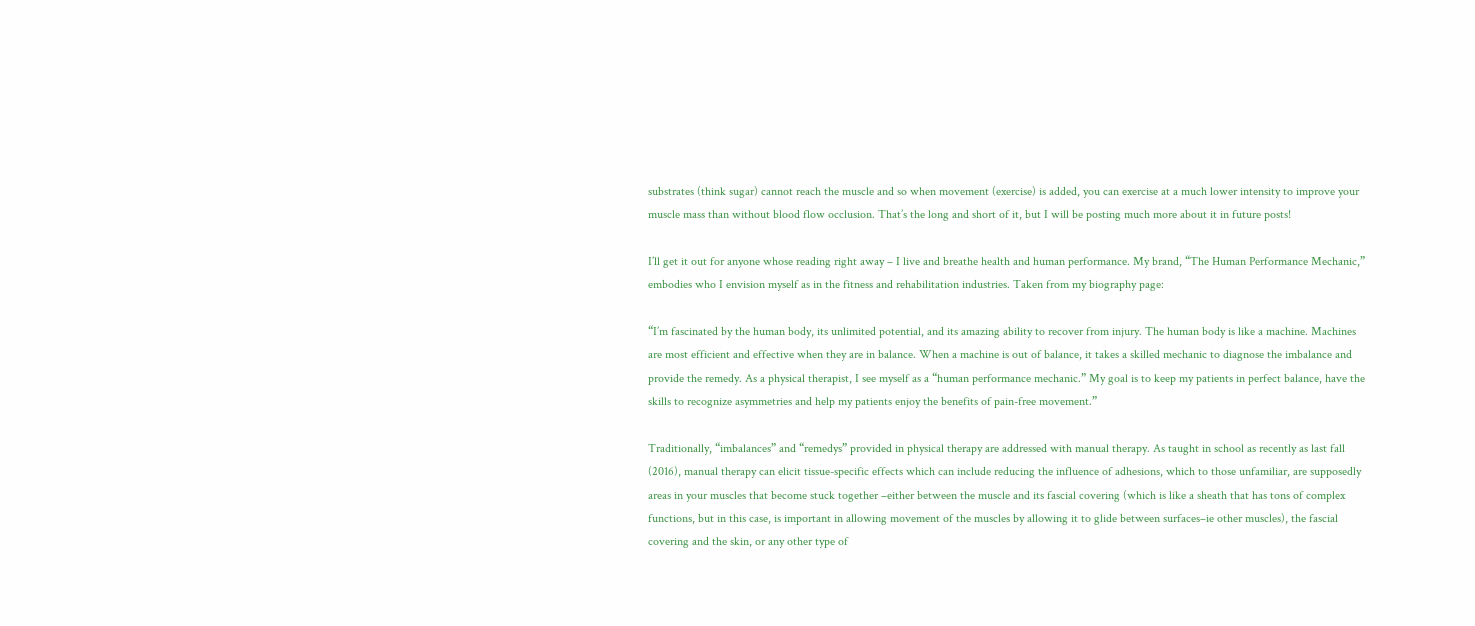substrates (think sugar) cannot reach the muscle and so when movement (exercise) is added, you can exercise at a much lower intensity to improve your muscle mass than without blood flow occlusion. That’s the long and short of it, but I will be posting much more about it in future posts!

I’ll get it out for anyone whose reading right away – I live and breathe health and human performance. My brand, “The Human Performance Mechanic,” embodies who I envision myself as in the fitness and rehabilitation industries. Taken from my biography page:

“I’m fascinated by the human body, its unlimited potential, and its amazing ability to recover from injury. The human body is like a machine. Machines are most efficient and effective when they are in balance. When a machine is out of balance, it takes a skilled mechanic to diagnose the imbalance and provide the remedy. As a physical therapist, I see myself as a “human performance mechanic.” My goal is to keep my patients in perfect balance, have the skills to recognize asymmetries and help my patients enjoy the benefits of pain-free movement.”

Traditionally, “imbalances” and “remedys” provided in physical therapy are addressed with manual therapy. As taught in school as recently as last fall (2016), manual therapy can elicit tissue-specific effects which can include reducing the influence of adhesions, which to those unfamiliar, are supposedly areas in your muscles that become stuck together –either between the muscle and its fascial covering (which is like a sheath that has tons of complex functions, but in this case, is important in allowing movement of the muscles by allowing it to glide between surfaces–ie other muscles), the fascial covering and the skin, or any other type of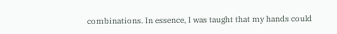combinations. In essence, I was taught that my hands could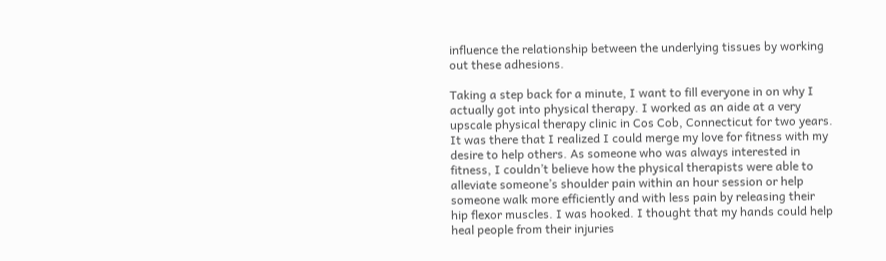influence the relationship between the underlying tissues by working out these adhesions.

Taking a step back for a minute, I want to fill everyone in on why I actually got into physical therapy. I worked as an aide at a very upscale physical therapy clinic in Cos Cob, Connecticut for two years. It was there that I realized I could merge my love for fitness with my desire to help others. As someone who was always interested in fitness, I couldn’t believe how the physical therapists were able to alleviate someone’s shoulder pain within an hour session or help someone walk more efficiently and with less pain by releasing their hip flexor muscles. I was hooked. I thought that my hands could help heal people from their injuries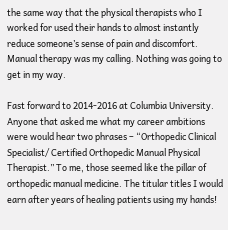the same way that the physical therapists who I worked for used their hands to almost instantly reduce someone’s sense of pain and discomfort. Manual therapy was my calling. Nothing was going to get in my way.

Fast forward to 2014-2016 at Columbia University. Anyone that asked me what my career ambitions were would hear two phrases – “Orthopedic Clinical Specialist/ Certified Orthopedic Manual Physical Therapist.” To me, those seemed like the pillar of orthopedic manual medicine. The titular titles I would earn after years of healing patients using my hands!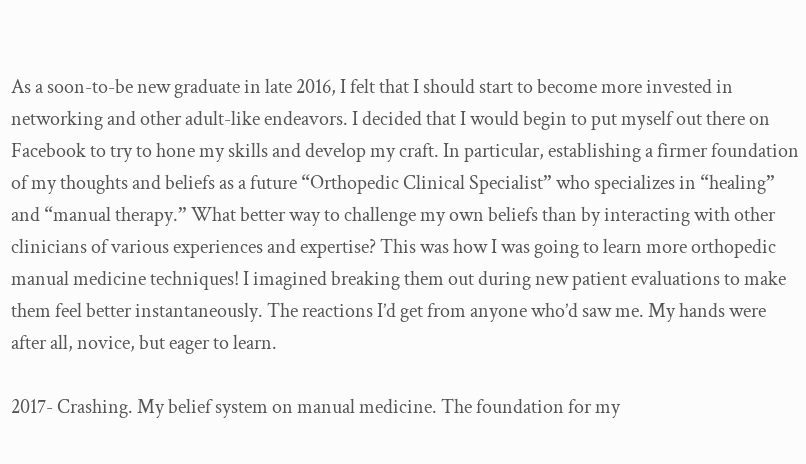As a soon-to-be new graduate in late 2016, I felt that I should start to become more invested in networking and other adult-like endeavors. I decided that I would begin to put myself out there on Facebook to try to hone my skills and develop my craft. In particular, establishing a firmer foundation of my thoughts and beliefs as a future “Orthopedic Clinical Specialist” who specializes in “healing” and “manual therapy.” What better way to challenge my own beliefs than by interacting with other clinicians of various experiences and expertise? This was how I was going to learn more orthopedic manual medicine techniques! I imagined breaking them out during new patient evaluations to make them feel better instantaneously. The reactions I’d get from anyone who’d saw me. My hands were after all, novice, but eager to learn.

2017- Crashing. My belief system on manual medicine. The foundation for my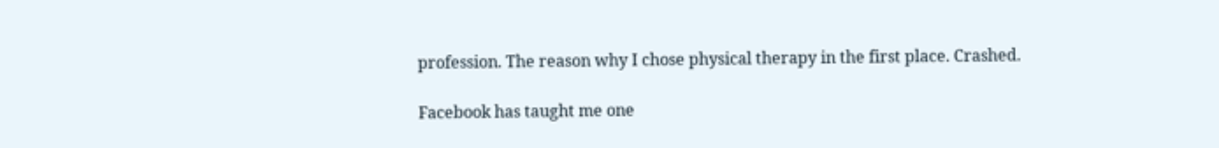profession. The reason why I chose physical therapy in the first place. Crashed.

Facebook has taught me one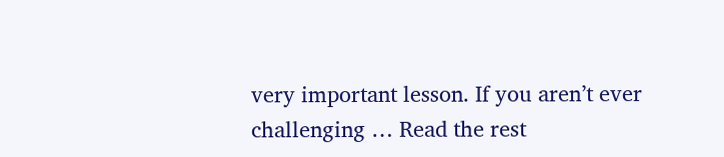very important lesson. If you aren’t ever challenging … Read the rest